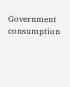Government consumption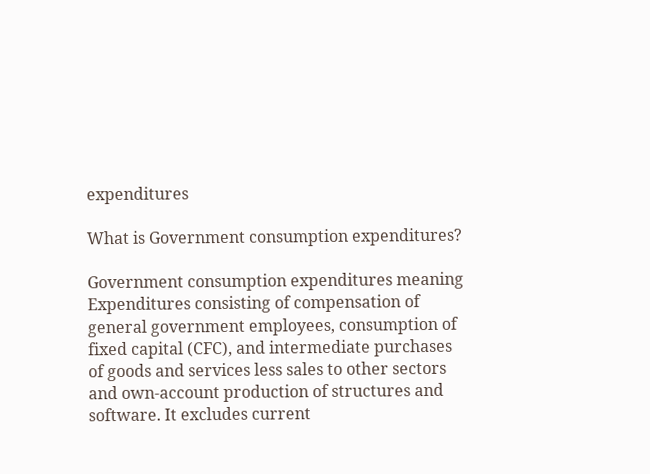expenditures

What is Government consumption expenditures?

Government consumption expenditures meaning Expenditures consisting of compensation of general government employees, consumption of fixed capital (CFC), and intermediate purchases of goods and services less sales to other sectors and own-account production of structures and software. It excludes current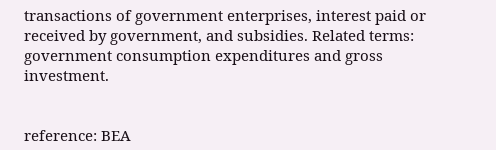transactions of government enterprises, interest paid or received by government, and subsidies. Related terms: government consumption expenditures and gross investment.


reference: BEA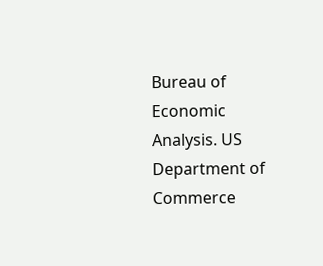Bureau of Economic Analysis. US Department of Commerce